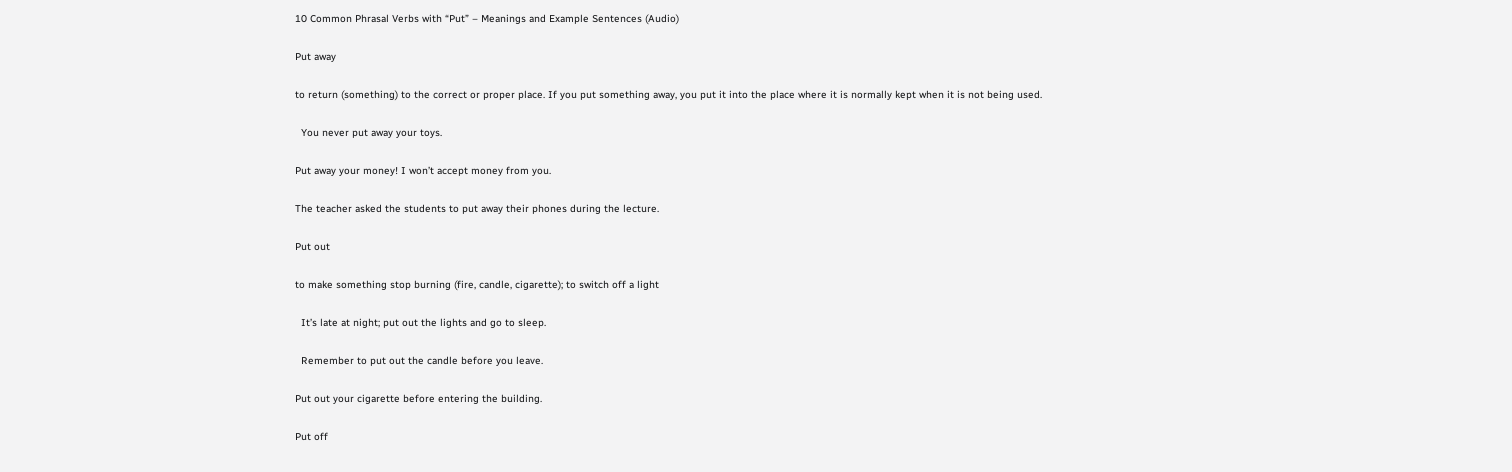10 Common Phrasal Verbs with “Put” – Meanings and Example Sentences (Audio)

Put away

to return (something) to the correct or proper place. If you put something away, you put it into the place where it is normally kept when it is not being used.

  You never put away your toys.

Put away your money! I won’t accept money from you.

The teacher asked the students to put away their phones during the lecture.

Put out

to make something stop burning (fire, candle, cigarette); to switch off a light

  It’s late at night; put out the lights and go to sleep.

  Remember to put out the candle before you leave.

Put out your cigarette before entering the building.

Put off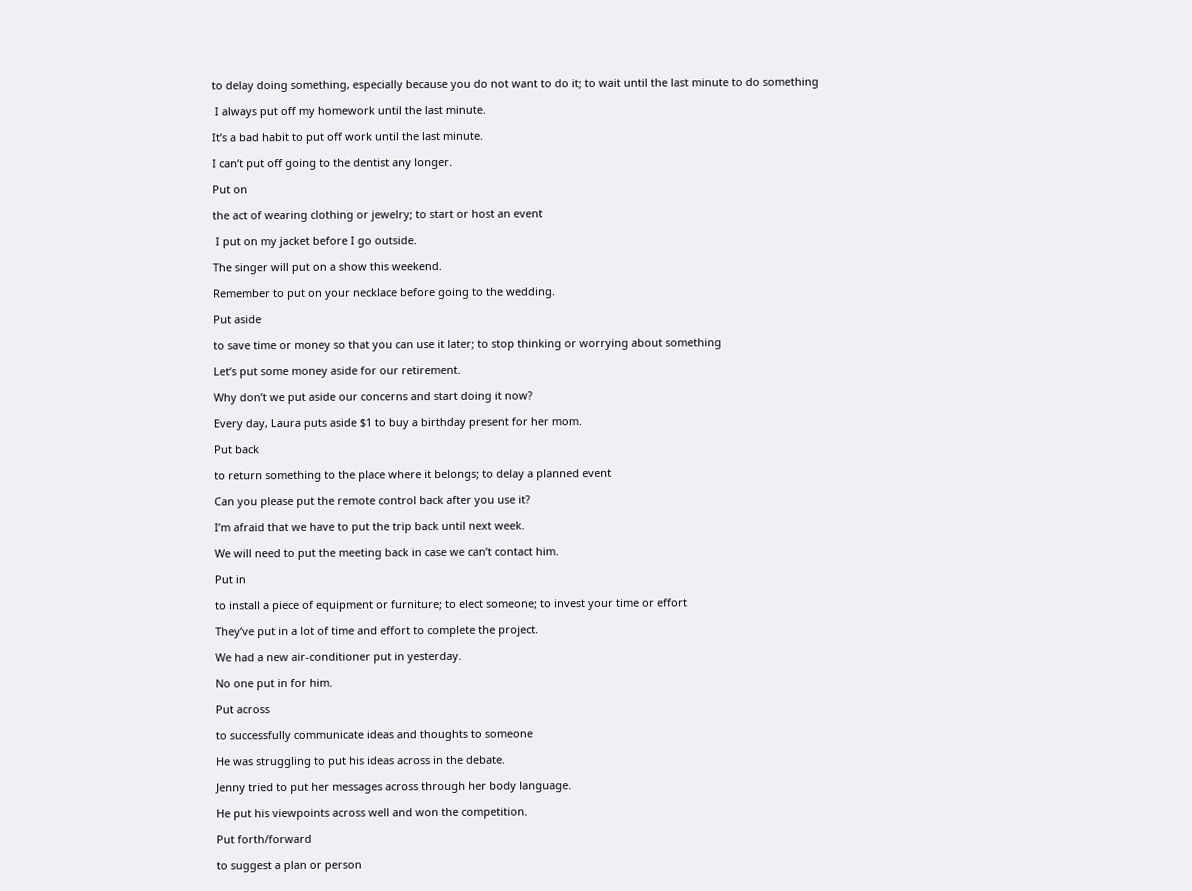to delay doing something, especially because you do not want to do it; to wait until the last minute to do something

 I always put off my homework until the last minute.

It’s a bad habit to put off work until the last minute.

I can’t put off going to the dentist any longer.

Put on

the act of wearing clothing or jewelry; to start or host an event

 I put on my jacket before I go outside.

The singer will put on a show this weekend.

Remember to put on your necklace before going to the wedding.

Put aside

to save time or money so that you can use it later; to stop thinking or worrying about something

Let’s put some money aside for our retirement.

Why don’t we put aside our concerns and start doing it now?

Every day, Laura puts aside $1 to buy a birthday present for her mom.

Put back

to return something to the place where it belongs; to delay a planned event

Can you please put the remote control back after you use it?

I’m afraid that we have to put the trip back until next week.

We will need to put the meeting back in case we can’t contact him.

Put in

to install a piece of equipment or furniture; to elect someone; to invest your time or effort

They’ve put in a lot of time and effort to complete the project.

We had a new air-conditioner put in yesterday.

No one put in for him.

Put across

to successfully communicate ideas and thoughts to someone

He was struggling to put his ideas across in the debate.

Jenny tried to put her messages across through her body language.

He put his viewpoints across well and won the competition.

Put forth/forward

to suggest a plan or person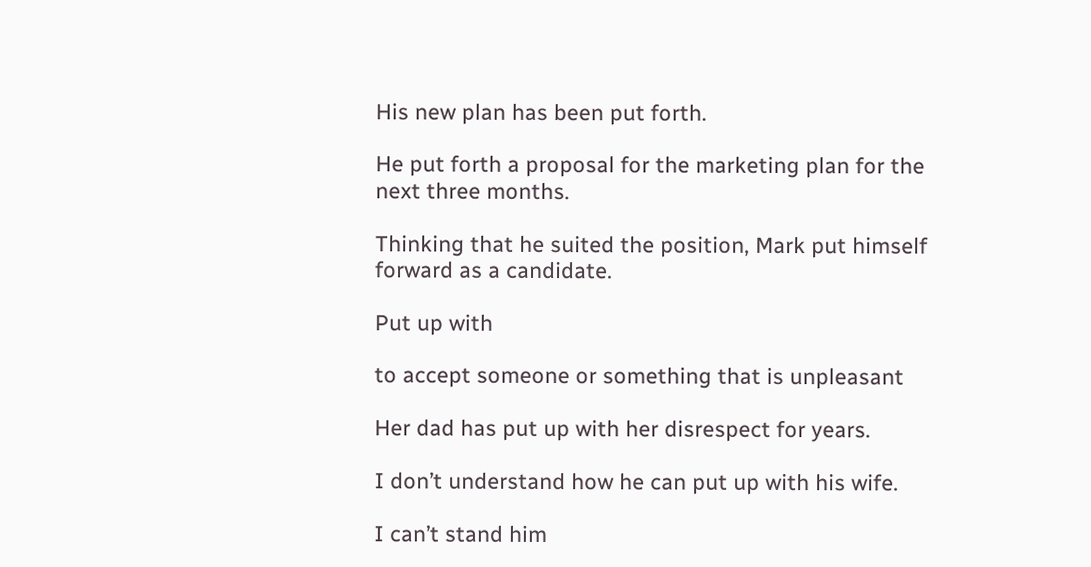His new plan has been put forth.

He put forth a proposal for the marketing plan for the next three months.

Thinking that he suited the position, Mark put himself forward as a candidate.

Put up with

to accept someone or something that is unpleasant

Her dad has put up with her disrespect for years.

I don’t understand how he can put up with his wife.

I can’t stand him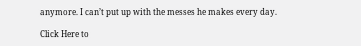anymore. I can’t put up with the messes he makes every day.

Click Here to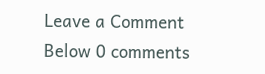Leave a Comment Below 0 comments